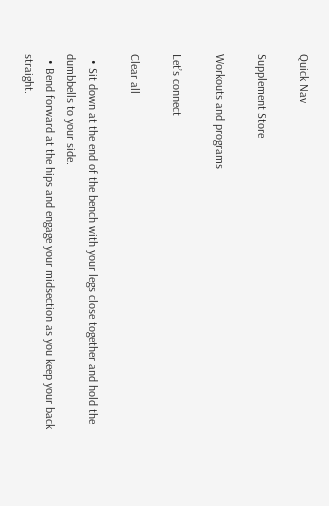Quick Nav

Supplement Store

Workouts and programs

Let’s connect

Clear all

  • Sit down at the end of the bench with your legs close together and hold the dumbbells to your side.
  • Bend forward at the hips and engage your midsection as you keep your back straight.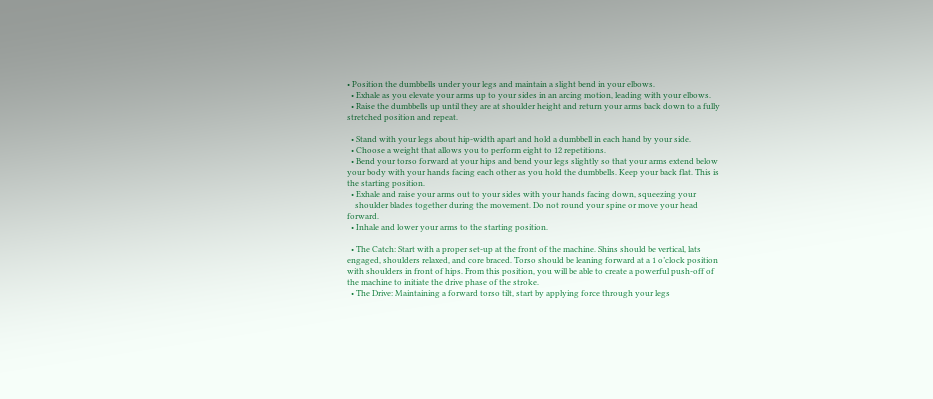• Position the dumbbells under your legs and maintain a slight bend in your elbows.
  • Exhale as you elevate your arms up to your sides in an arcing motion, leading with your elbows.
  • Raise the dumbbells up until they are at shoulder height and return your arms back down to a fully stretched position and repeat.

  • Stand with your legs about hip-width apart and hold a dumbbell in each hand by your side.
  • Choose a weight that allows you to perform eight to 12 repetitions.
  • Bend your torso forward at your hips and bend your legs slightly so that your arms extend below your body with your hands facing each other as you hold the dumbbells. Keep your back flat. This is the starting position.
  • Exhale and raise your arms out to your sides with your hands facing down, squeezing your
    shoulder blades together during the movement. Do not round your spine or move your head forward.
  • Inhale and lower your arms to the starting position.

  • The Catch: Start with a proper set-up at the front of the machine. Shins should be vertical, lats engaged, shoulders relaxed, and core braced. Torso should be leaning forward at a 1 o’clock position with shoulders in front of hips. From this position, you will be able to create a powerful push-off of the machine to initiate the drive phase of the stroke.
  • The Drive: Maintaining a forward torso tilt, start by applying force through your legs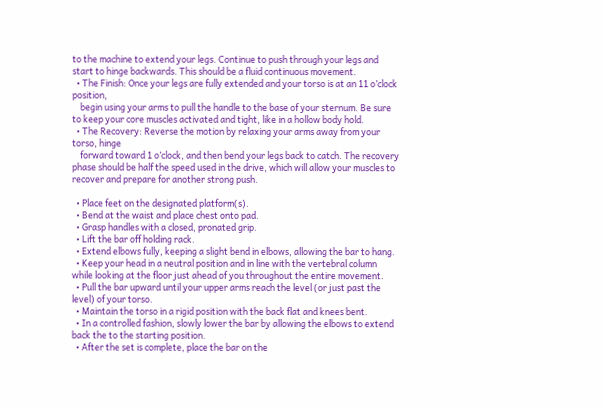to the machine to extend your legs. Continue to push through your legs and start to hinge backwards. This should be a fluid continuous movement.
  • The Finish: Once your legs are fully extended and your torso is at an 11 o’clock position,
    begin using your arms to pull the handle to the base of your sternum. Be sure to keep your core muscles activated and tight, like in a hollow body hold.
  • The Recovery: Reverse the motion by relaxing your arms away from your torso, hinge
    forward toward 1 o’clock, and then bend your legs back to catch. The recovery phase should be half the speed used in the drive, which will allow your muscles to recover and prepare for another strong push.

  • Place feet on the designated platform(s).
  • Bend at the waist and place chest onto pad.
  • Grasp handles with a closed, pronated grip.
  • Lift the bar off holding rack.
  • Extend elbows fully, keeping a slight bend in elbows, allowing the bar to hang.
  • Keep your head in a neutral position and in line with the vertebral column while looking at the floor just ahead of you throughout the entire movement.
  • Pull the bar upward until your upper arms reach the level (or just past the level) of your torso.
  • Maintain the torso in a rigid position with the back flat and knees bent.
  • In a controlled fashion, slowly lower the bar by allowing the elbows to extend back the to the starting position.
  • After the set is complete, place the bar on the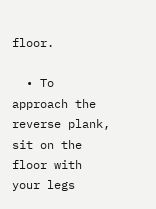floor.

  • To approach the reverse plank, sit on the floor with your legs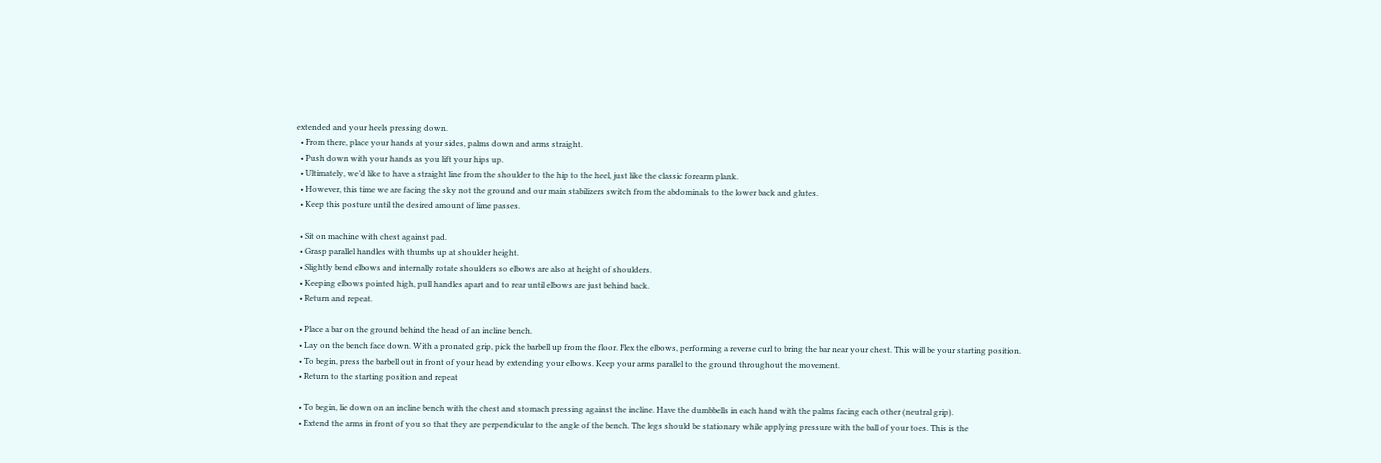extended and your heels pressing down.
  • From there, place your hands at your sides, palms down and arms straight.
  • Push down with your hands as you lift your hips up.
  • Ultimately, we’d like to have a straight line from the shoulder to the hip to the heel, just like the classic forearm plank.
  • However, this time we are facing the sky not the ground and our main stabilizers switch from the abdominals to the lower back and glutes.
  • Keep this posture until the desired amount of lime passes.

  • Sit on machine with chest against pad.
  • Grasp parallel handles with thumbs up at shoulder height.
  • Slightly bend elbows and internally rotate shoulders so elbows are also at height of shoulders.
  • Keeping elbows pointed high, pull handles apart and to rear until elbows are just behind back.
  • Return and repeat.

  • Place a bar on the ground behind the head of an incline bench.
  • Lay on the bench face down. With a pronated grip, pick the barbell up from the floor. Flex the elbows, performing a reverse curl to bring the bar near your chest. This will be your starting position.
  • To begin, press the barbell out in front of your head by extending your elbows. Keep your arms parallel to the ground throughout the movement.
  • Return to the starting position and repeat

  • To begin, lie down on an incline bench with the chest and stomach pressing against the incline. Have the dumbbells in each hand with the palms facing each other (neutral grip).
  • Extend the arms in front of you so that they are perpendicular to the angle of the bench. The legs should be stationary while applying pressure with the ball of your toes. This is the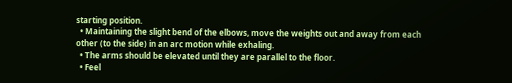starting position.
  • Maintaining the slight bend of the elbows, move the weights out and away from each other (to the side) in an arc motion while exhaling.
  • The arms should be elevated until they are parallel to the floor.
  • Feel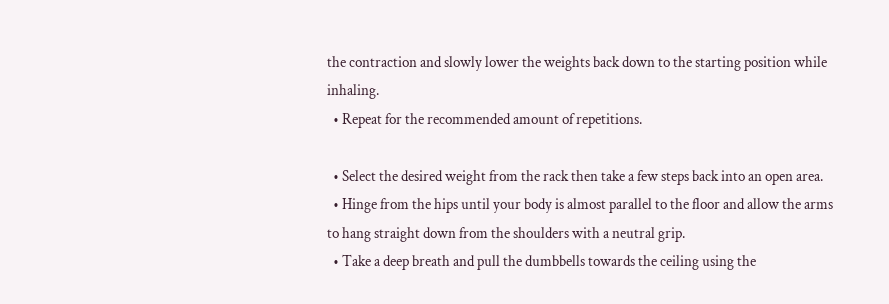the contraction and slowly lower the weights back down to the starting position while inhaling.
  • Repeat for the recommended amount of repetitions.

  • Select the desired weight from the rack then take a few steps back into an open area.
  • Hinge from the hips until your body is almost parallel to the floor and allow the arms to hang straight down from the shoulders with a neutral grip.
  • Take a deep breath and pull the dumbbells towards the ceiling using the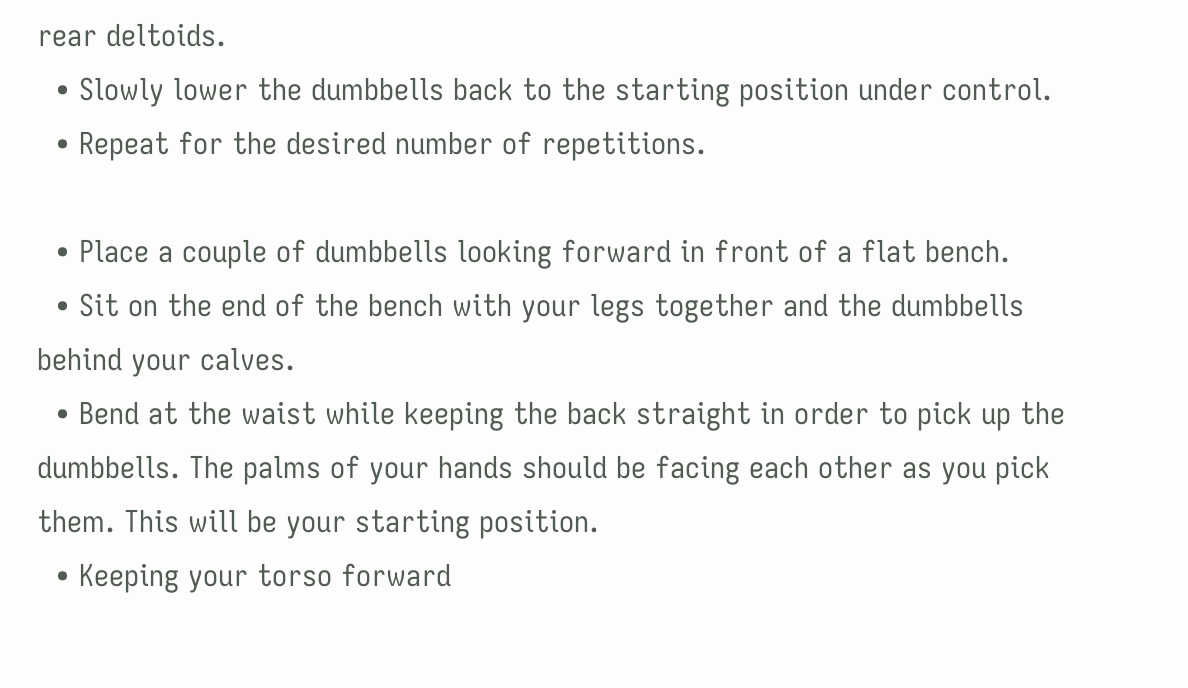rear deltoids.
  • Slowly lower the dumbbells back to the starting position under control.
  • Repeat for the desired number of repetitions.

  • Place a couple of dumbbells looking forward in front of a flat bench.
  • Sit on the end of the bench with your legs together and the dumbbells behind your calves.
  • Bend at the waist while keeping the back straight in order to pick up the dumbbells. The palms of your hands should be facing each other as you pick them. This will be your starting position.
  • Keeping your torso forward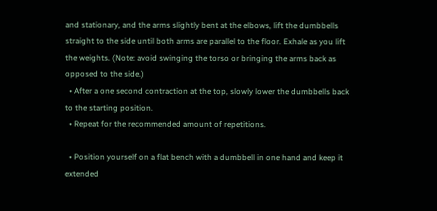and stationary, and the arms slightly bent at the elbows, lift the dumbbells straight to the side until both arms are parallel to the floor. Exhale as you lift the weights. (Note: avoid swinging the torso or bringing the arms back as opposed to the side.)
  • After a one second contraction at the top, slowly lower the dumbbells back to the starting position.
  • Repeat for the recommended amount of repetitions.

  • Position yourself on a flat bench with a dumbbell in one hand and keep it extended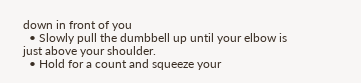down in front of you
  • Slowly pull the dumbbell up until your elbow is just above your shoulder.
  • Hold for a count and squeeze your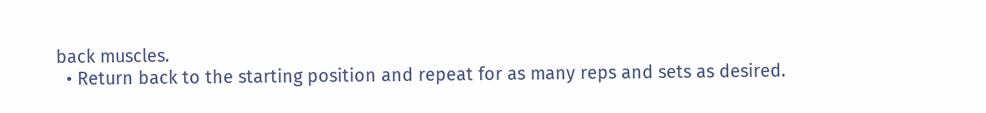back muscles.
  • Return back to the starting position and repeat for as many reps and sets as desired.